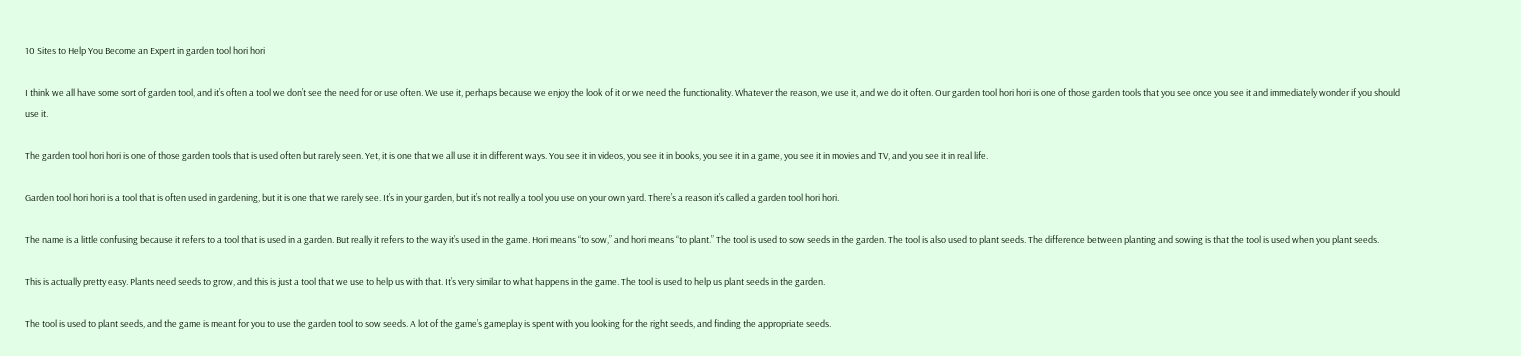10 Sites to Help You Become an Expert in garden tool hori hori

I think we all have some sort of garden tool, and it’s often a tool we don’t see the need for or use often. We use it, perhaps because we enjoy the look of it or we need the functionality. Whatever the reason, we use it, and we do it often. Our garden tool hori hori is one of those garden tools that you see once you see it and immediately wonder if you should use it.

The garden tool hori hori is one of those garden tools that is used often but rarely seen. Yet, it is one that we all use it in different ways. You see it in videos, you see it in books, you see it in a game, you see it in movies and TV, and you see it in real life.

Garden tool hori hori is a tool that is often used in gardening, but it is one that we rarely see. It’s in your garden, but it’s not really a tool you use on your own yard. There’s a reason it’s called a garden tool hori hori.

The name is a little confusing because it refers to a tool that is used in a garden. But really it refers to the way it’s used in the game. Hori means “to sow,” and hori means “to plant.” The tool is used to sow seeds in the garden. The tool is also used to plant seeds. The difference between planting and sowing is that the tool is used when you plant seeds.

This is actually pretty easy. Plants need seeds to grow, and this is just a tool that we use to help us with that. It’s very similar to what happens in the game. The tool is used to help us plant seeds in the garden.

The tool is used to plant seeds, and the game is meant for you to use the garden tool to sow seeds. A lot of the game’s gameplay is spent with you looking for the right seeds, and finding the appropriate seeds.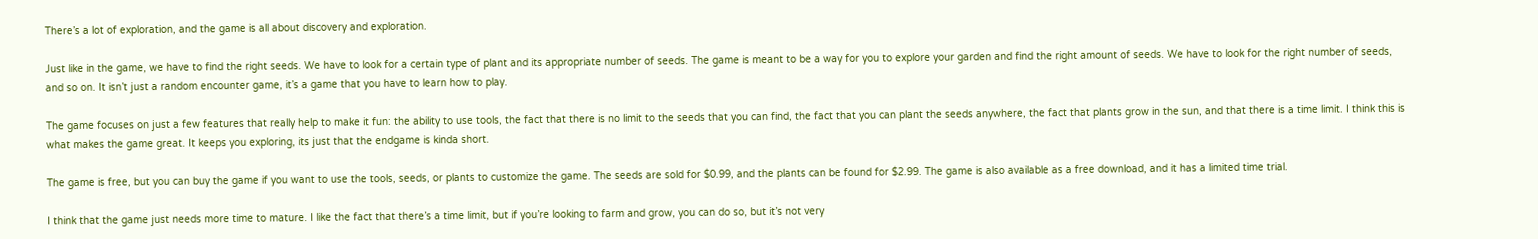There’s a lot of exploration, and the game is all about discovery and exploration.

Just like in the game, we have to find the right seeds. We have to look for a certain type of plant and its appropriate number of seeds. The game is meant to be a way for you to explore your garden and find the right amount of seeds. We have to look for the right number of seeds, and so on. It isn’t just a random encounter game, it’s a game that you have to learn how to play.

The game focuses on just a few features that really help to make it fun: the ability to use tools, the fact that there is no limit to the seeds that you can find, the fact that you can plant the seeds anywhere, the fact that plants grow in the sun, and that there is a time limit. I think this is what makes the game great. It keeps you exploring, its just that the endgame is kinda short.

The game is free, but you can buy the game if you want to use the tools, seeds, or plants to customize the game. The seeds are sold for $0.99, and the plants can be found for $2.99. The game is also available as a free download, and it has a limited time trial.

I think that the game just needs more time to mature. I like the fact that there’s a time limit, but if you’re looking to farm and grow, you can do so, but it’s not very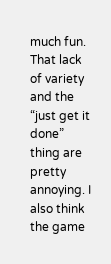much fun. That lack of variety and the “just get it done” thing are pretty annoying. I also think the game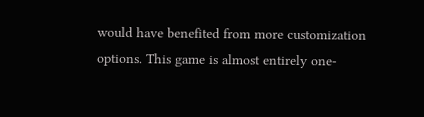would have benefited from more customization options. This game is almost entirely one-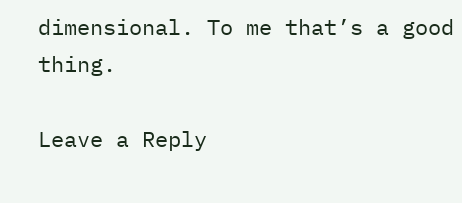dimensional. To me that’s a good thing.

Leave a Reply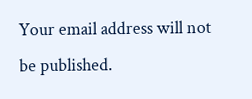Your email address will not be published.